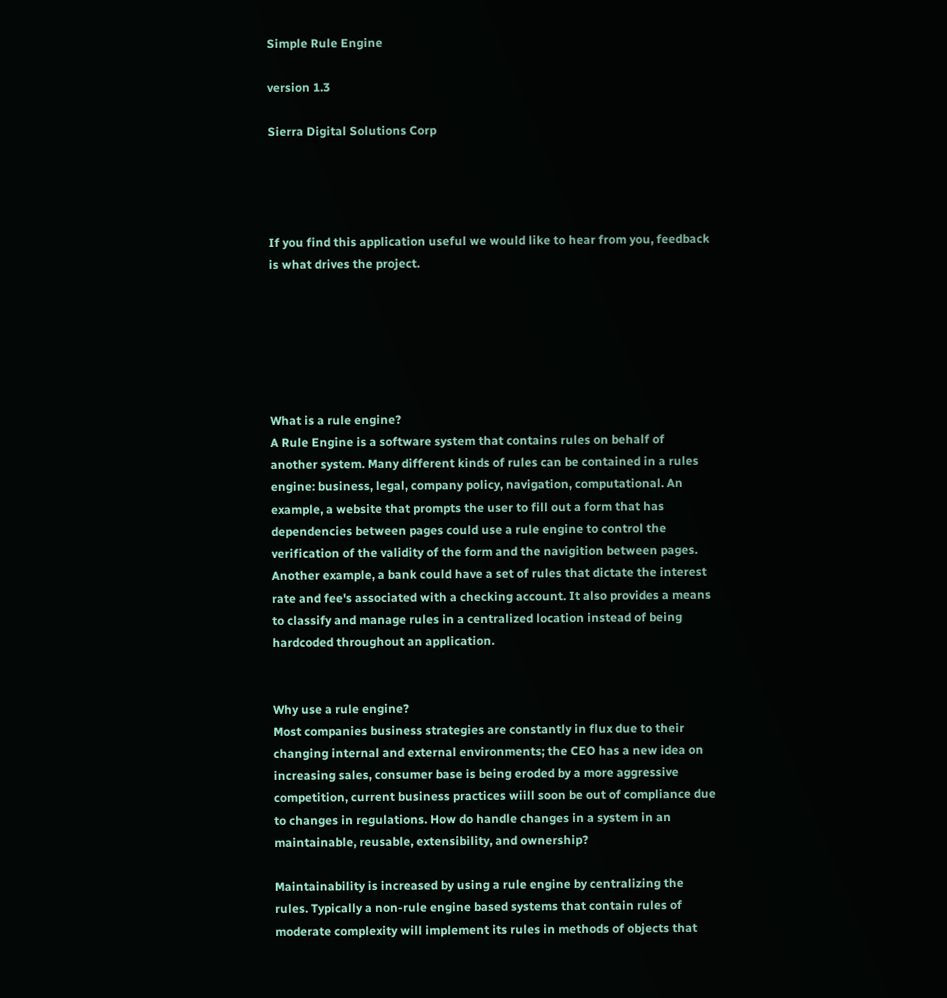Simple Rule Engine

version 1.3

Sierra Digital Solutions Corp




If you find this application useful we would like to hear from you, feedback is what drives the project.






What is a rule engine?
A Rule Engine is a software system that contains rules on behalf of another system. Many different kinds of rules can be contained in a rules engine: business, legal, company policy, navigation, computational. An example, a website that prompts the user to fill out a form that has dependencies between pages could use a rule engine to control the verification of the validity of the form and the navigition between pages. Another example, a bank could have a set of rules that dictate the interest rate and fee's associated with a checking account. It also provides a means to classify and manage rules in a centralized location instead of being hardcoded throughout an application.


Why use a rule engine?
Most companies business strategies are constantly in flux due to their changing internal and external environments; the CEO has a new idea on increasing sales, consumer base is being eroded by a more aggressive competition, current business practices wiill soon be out of compliance due to changes in regulations. How do handle changes in a system in an maintainable, reusable, extensibility, and ownership?

Maintainability is increased by using a rule engine by centralizing the rules. Typically a non-rule engine based systems that contain rules of moderate complexity will implement its rules in methods of objects that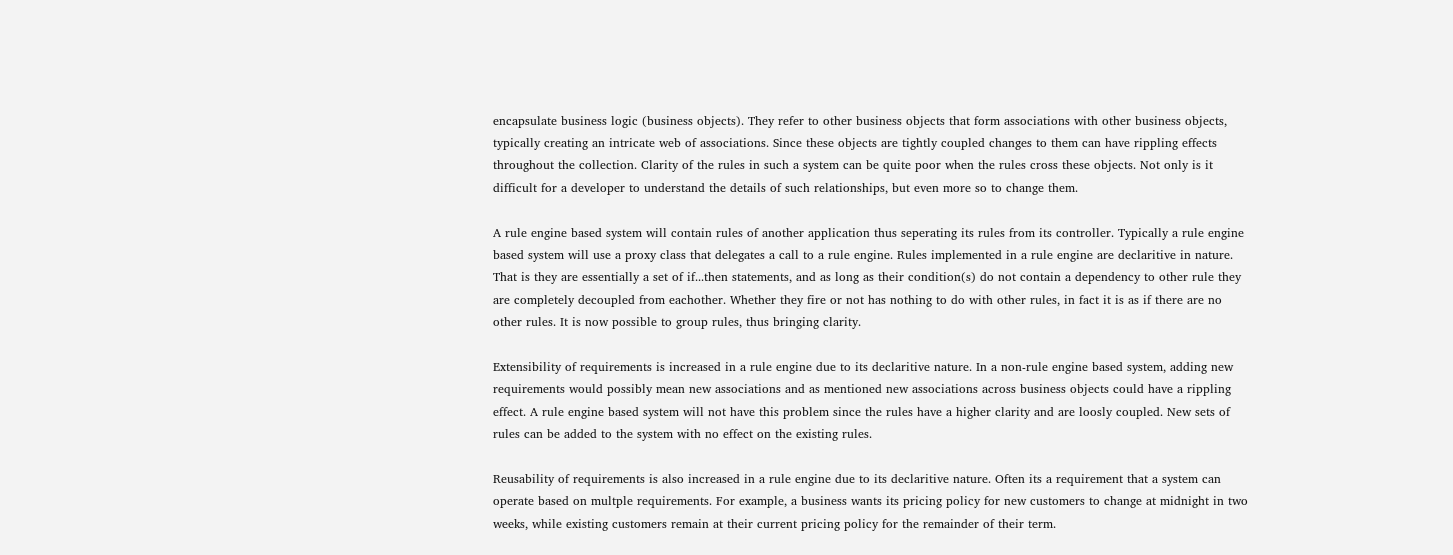encapsulate business logic (business objects). They refer to other business objects that form associations with other business objects, typically creating an intricate web of associations. Since these objects are tightly coupled changes to them can have rippling effects throughout the collection. Clarity of the rules in such a system can be quite poor when the rules cross these objects. Not only is it difficult for a developer to understand the details of such relationships, but even more so to change them.

A rule engine based system will contain rules of another application thus seperating its rules from its controller. Typically a rule engine based system will use a proxy class that delegates a call to a rule engine. Rules implemented in a rule engine are declaritive in nature. That is they are essentially a set of if...then statements, and as long as their condition(s) do not contain a dependency to other rule they are completely decoupled from eachother. Whether they fire or not has nothing to do with other rules, in fact it is as if there are no other rules. It is now possible to group rules, thus bringing clarity.

Extensibility of requirements is increased in a rule engine due to its declaritive nature. In a non-rule engine based system, adding new requirements would possibly mean new associations and as mentioned new associations across business objects could have a rippling effect. A rule engine based system will not have this problem since the rules have a higher clarity and are loosly coupled. New sets of rules can be added to the system with no effect on the existing rules.

Reusability of requirements is also increased in a rule engine due to its declaritive nature. Often its a requirement that a system can operate based on multple requirements. For example, a business wants its pricing policy for new customers to change at midnight in two weeks, while existing customers remain at their current pricing policy for the remainder of their term.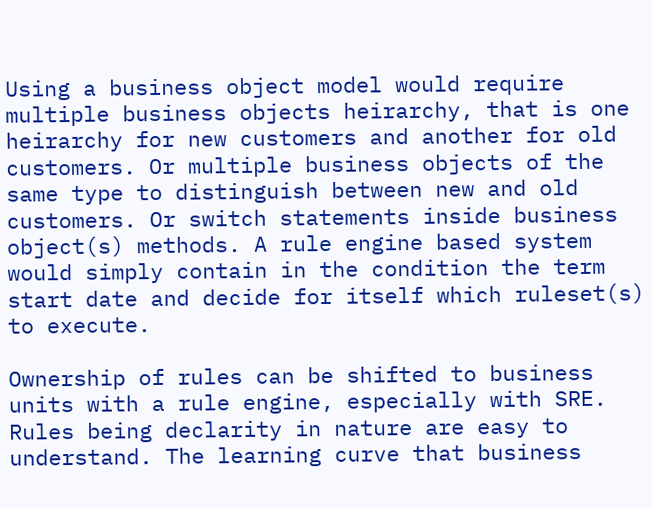Using a business object model would require multiple business objects heirarchy, that is one heirarchy for new customers and another for old customers. Or multiple business objects of the same type to distinguish between new and old customers. Or switch statements inside business object(s) methods. A rule engine based system would simply contain in the condition the term start date and decide for itself which ruleset(s) to execute.

Ownership of rules can be shifted to business units with a rule engine, especially with SRE. Rules being declarity in nature are easy to understand. The learning curve that business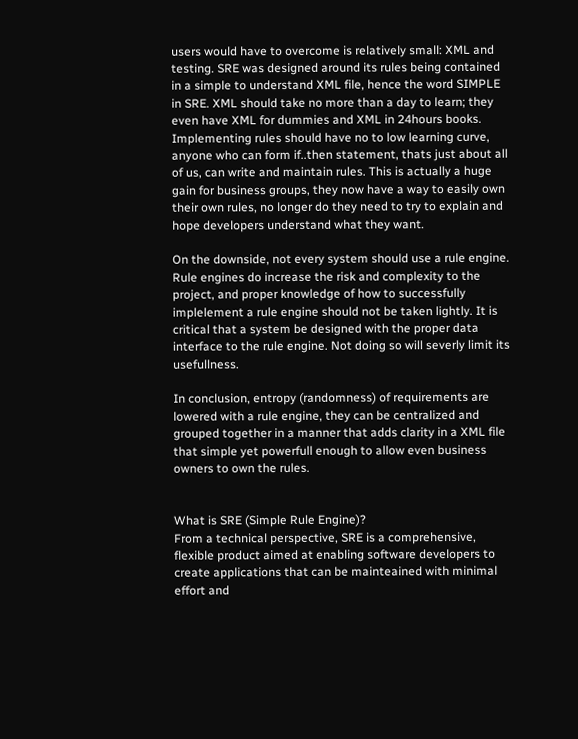users would have to overcome is relatively small: XML and testing. SRE was designed around its rules being contained in a simple to understand XML file, hence the word SIMPLE in SRE. XML should take no more than a day to learn; they even have XML for dummies and XML in 24hours books. Implementing rules should have no to low learning curve, anyone who can form if..then statement, thats just about all of us, can write and maintain rules. This is actually a huge gain for business groups, they now have a way to easily own their own rules, no longer do they need to try to explain and hope developers understand what they want.

On the downside, not every system should use a rule engine. Rule engines do increase the risk and complexity to the project, and proper knowledge of how to successfully implelement a rule engine should not be taken lightly. It is critical that a system be designed with the proper data interface to the rule engine. Not doing so will severly limit its usefullness.

In conclusion, entropy (randomness) of requirements are lowered with a rule engine, they can be centralized and grouped together in a manner that adds clarity in a XML file that simple yet powerfull enough to allow even business owners to own the rules.


What is SRE (Simple Rule Engine)?
From a technical perspective, SRE is a comprehensive, flexible product aimed at enabling software developers to create applications that can be mainteained with minimal effort and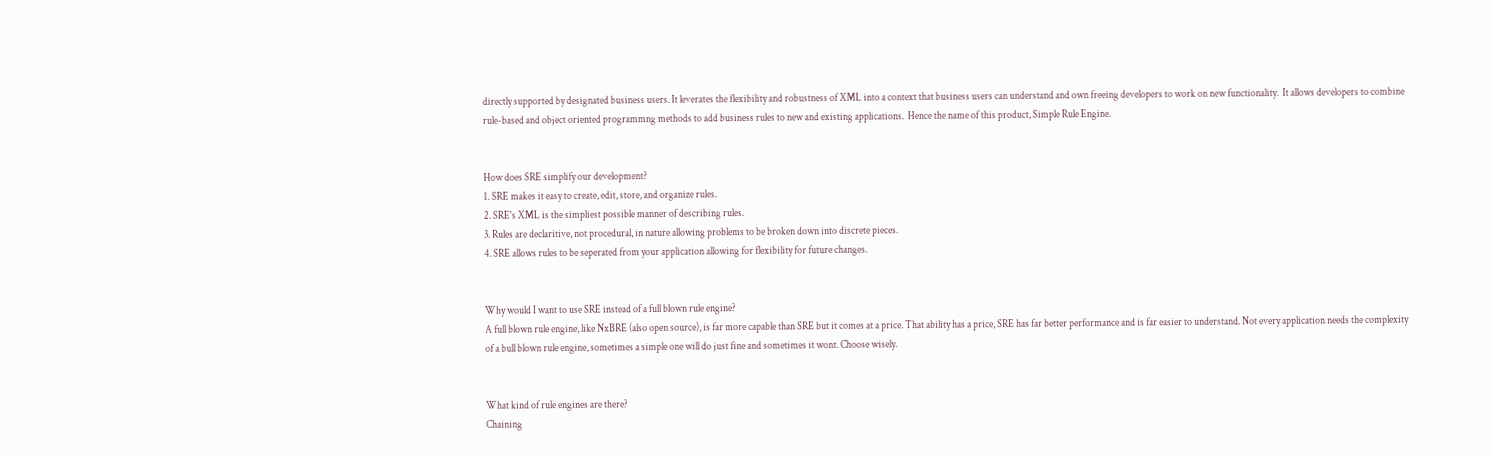directly supported by designated business users. It leverates the flexibility and robustness of XML into a context that business users can understand and own freeing developers to work on new functionality.  It allows developers to combine rule-based and object oriented programmng methods to add business rules to new and existing applications.  Hence the name of this product, Simple Rule Engine.


How does SRE simplify our development?
1. SRE makes it easy to create, edit, store, and organize rules.
2. SRE's XML is the simpliest possible manner of describing rules.
3. Rules are declaritive, not procedural, in nature allowing problems to be broken down into discrete pieces.
4. SRE allows rules to be seperated from your application allowing for flexibility for future changes.


Why would I want to use SRE instead of a full blown rule engine?
A full blown rule engine, like NxBRE (also open source), is far more capable than SRE but it comes at a price. That ability has a price, SRE has far better performance and is far easier to understand. Not every application needs the complexity of a bull blown rule engine, sometimes a simple one will do just fine and sometimes it wont. Choose wisely.


What kind of rule engines are there?
Chaining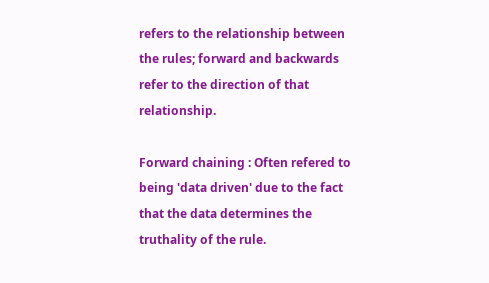refers to the relationship between the rules; forward and backwards refer to the direction of that relationship.

Forward chaining : Often refered to being 'data driven' due to the fact that the data determines the truthality of the rule.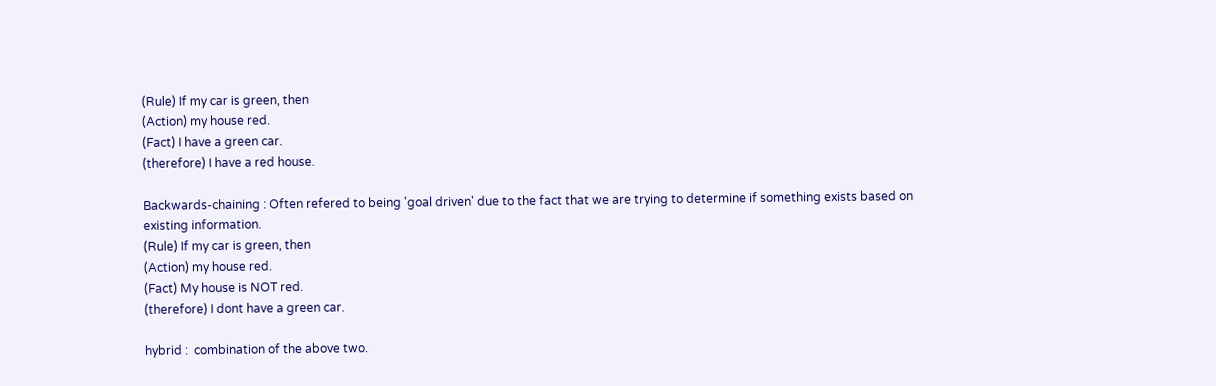(Rule) If my car is green, then
(Action) my house red.
(Fact) I have a green car.
(therefore) I have a red house.

Backwards-chaining : Often refered to being 'goal driven' due to the fact that we are trying to determine if something exists based on existing information.
(Rule) If my car is green, then
(Action) my house red.
(Fact) My house is NOT red.
(therefore) I dont have a green car.

hybrid :  combination of the above two.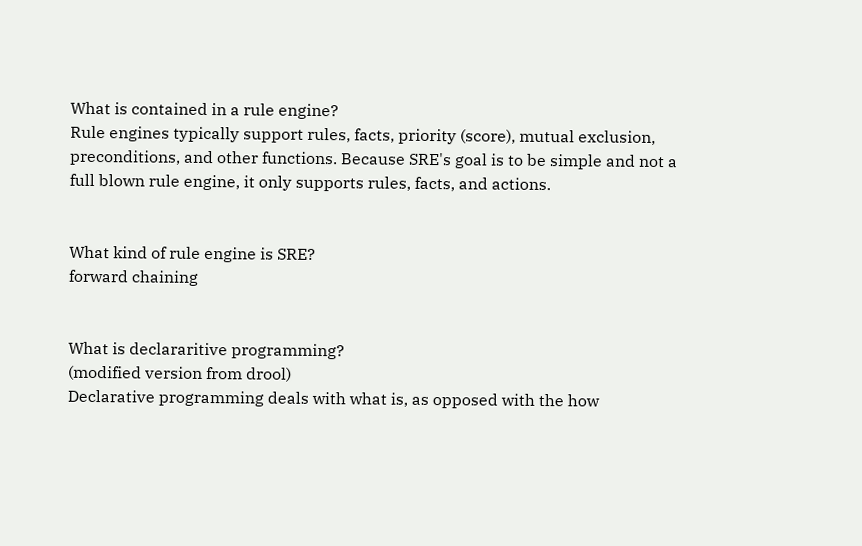What is contained in a rule engine?
Rule engines typically support rules, facts, priority (score), mutual exclusion, preconditions, and other functions. Because SRE's goal is to be simple and not a full blown rule engine, it only supports rules, facts, and actions.


What kind of rule engine is SRE?
forward chaining


What is declararitive programming?
(modified version from drool)
Declarative programming deals with what is, as opposed with the how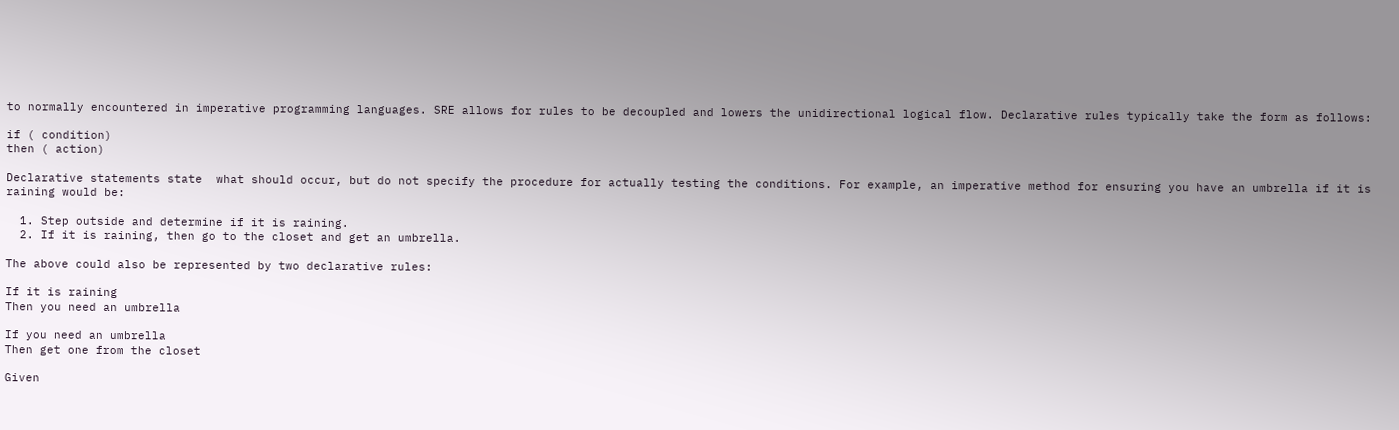to normally encountered in imperative programming languages. SRE allows for rules to be decoupled and lowers the unidirectional logical flow. Declarative rules typically take the form as follows:

if ( condition)
then ( action)

Declarative statements state  what should occur, but do not specify the procedure for actually testing the conditions. For example, an imperative method for ensuring you have an umbrella if it is raining would be:

  1. Step outside and determine if it is raining.
  2. If it is raining, then go to the closet and get an umbrella.

The above could also be represented by two declarative rules:

If it is raining
Then you need an umbrella

If you need an umbrella
Then get one from the closet

Given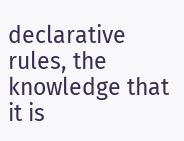declarative rules, the knowledge that it is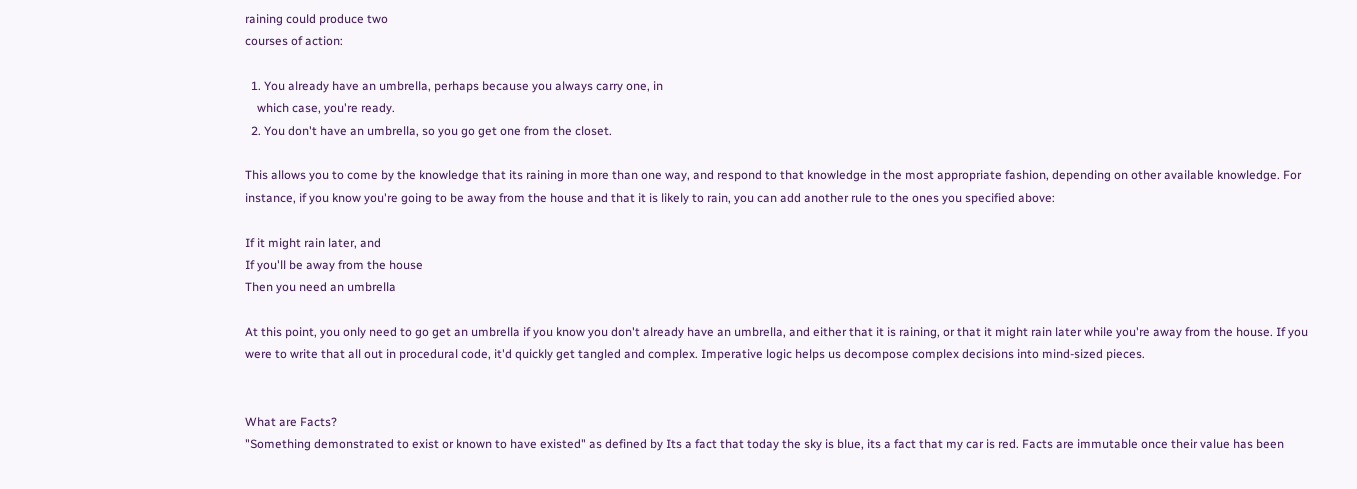raining could produce two
courses of action:

  1. You already have an umbrella, perhaps because you always carry one, in
    which case, you're ready.
  2. You don't have an umbrella, so you go get one from the closet.

This allows you to come by the knowledge that its raining in more than one way, and respond to that knowledge in the most appropriate fashion, depending on other available knowledge. For instance, if you know you're going to be away from the house and that it is likely to rain, you can add another rule to the ones you specified above:

If it might rain later, and
If you'll be away from the house
Then you need an umbrella

At this point, you only need to go get an umbrella if you know you don't already have an umbrella, and either that it is raining, or that it might rain later while you're away from the house. If you were to write that all out in procedural code, it'd quickly get tangled and complex. Imperative logic helps us decompose complex decisions into mind-sized pieces.


What are Facts?
"Something demonstrated to exist or known to have existed" as defined by Its a fact that today the sky is blue, its a fact that my car is red. Facts are immutable once their value has been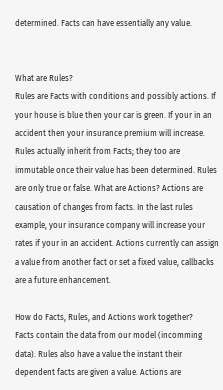determined. Facts can have essentially any value.


What are Rules?
Rules are Facts with conditions and possibly actions. If your house is blue then your car is green. If your in an accident then your insurance premium will increase. Rules actually inherit from Facts; they too are immutable once their value has been determined. Rules are only true or false. What are Actions? Actions are causation of changes from facts. In the last rules example, your insurance company will increase your rates if your in an accident. Actions currently can assign a value from another fact or set a fixed value, callbacks are a future enhancement.

How do Facts, Rules, and Actions work together?
Facts contain the data from our model (incomming data). Rules also have a value the instant their dependent facts are given a value. Actions are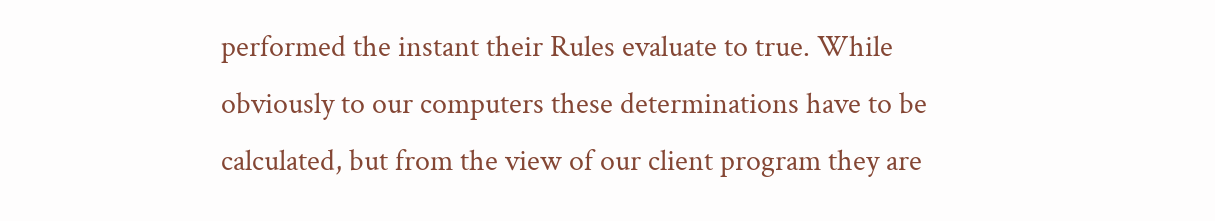performed the instant their Rules evaluate to true. While obviously to our computers these determinations have to be calculated, but from the view of our client program they are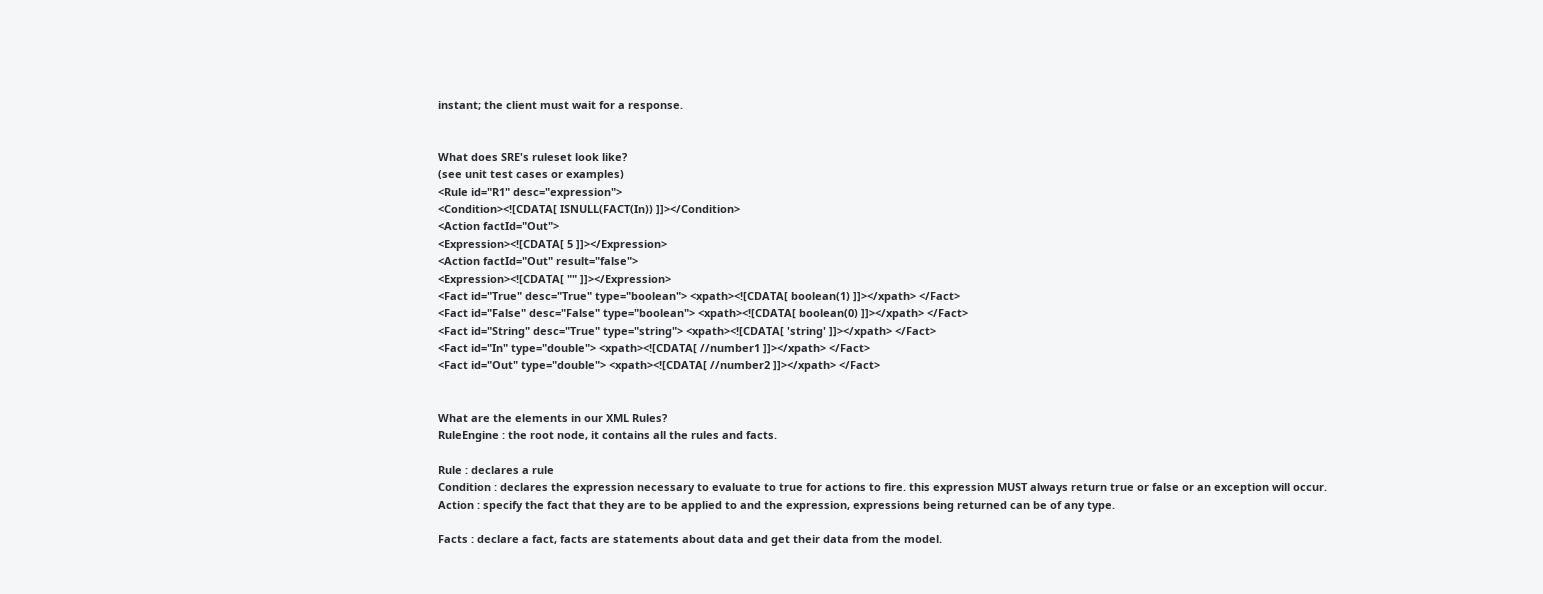instant; the client must wait for a response.


What does SRE's ruleset look like?
(see unit test cases or examples)
<Rule id="R1" desc="expression">
<Condition><![CDATA[ ISNULL(FACT(In)) ]]></Condition>
<Action factId="Out">
<Expression><![CDATA[ 5 ]]></Expression>
<Action factId="Out" result="false">
<Expression><![CDATA[ "" ]]></Expression>
<Fact id="True" desc="True" type="boolean"> <xpath><![CDATA[ boolean(1) ]]></xpath> </Fact>
<Fact id="False" desc="False" type="boolean"> <xpath><![CDATA[ boolean(0) ]]></xpath> </Fact>
<Fact id="String" desc="True" type="string"> <xpath><![CDATA[ 'string' ]]></xpath> </Fact>
<Fact id="In" type="double"> <xpath><![CDATA[ //number1 ]]></xpath> </Fact>
<Fact id="Out" type="double"> <xpath><![CDATA[ //number2 ]]></xpath> </Fact>


What are the elements in our XML Rules?
RuleEngine : the root node, it contains all the rules and facts.

Rule : declares a rule
Condition : declares the expression necessary to evaluate to true for actions to fire. this expression MUST always return true or false or an exception will occur.
Action : specify the fact that they are to be applied to and the expression, expressions being returned can be of any type.

Facts : declare a fact, facts are statements about data and get their data from the model.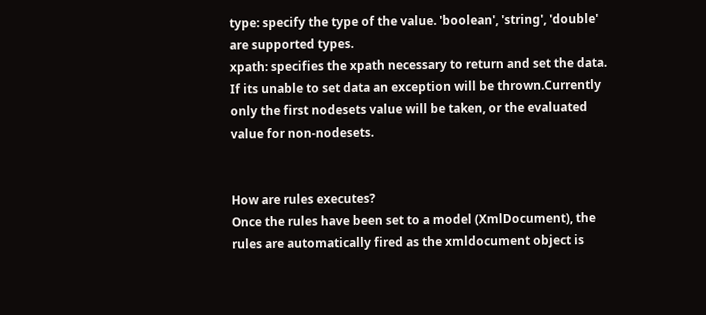type: specify the type of the value. 'boolean', 'string', 'double' are supported types.
xpath: specifies the xpath necessary to return and set the data. If its unable to set data an exception will be thrown.Currently only the first nodesets value will be taken, or the evaluated value for non-nodesets.


How are rules executes?
Once the rules have been set to a model (XmlDocument), the rules are automatically fired as the xmldocument object is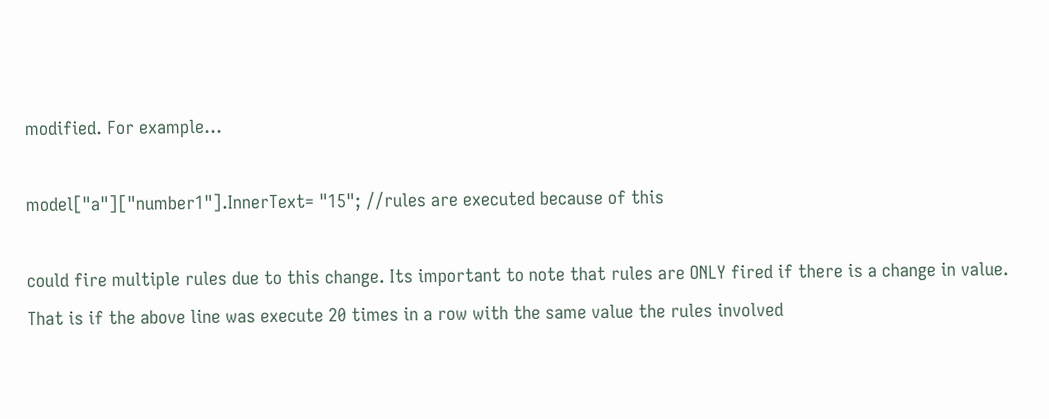modified. For example...

model["a"]["number1"].InnerText= "15"; //rules are executed because of this

could fire multiple rules due to this change. Its important to note that rules are ONLY fired if there is a change in value. That is if the above line was execute 20 times in a row with the same value the rules involved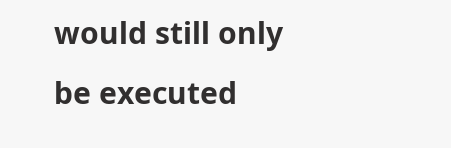would still only be executed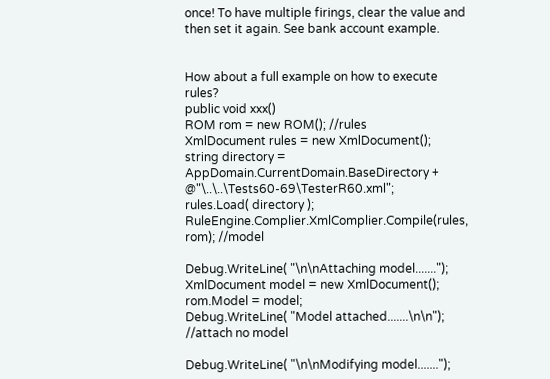once! To have multiple firings, clear the value and then set it again. See bank account example.


How about a full example on how to execute rules?
public void xxx()
ROM rom = new ROM(); //rules
XmlDocument rules = new XmlDocument();
string directory = AppDomain.CurrentDomain.BaseDirectory + @"\..\..\Tests60-69\TesterR60.xml";
rules.Load( directory );
RuleEngine.Complier.XmlComplier.Compile(rules, rom); //model

Debug.WriteLine( "\n\nAttaching model.......");
XmlDocument model = new XmlDocument();
rom.Model = model;
Debug.WriteLine( "Model attached.......\n\n"); //attach no model

Debug.WriteLine( "\n\nModifying model.......");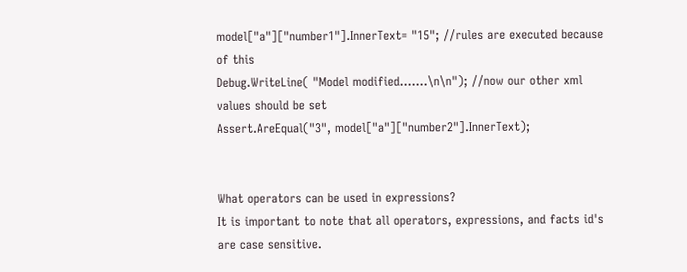model["a"]["number1"].InnerText= "15"; //rules are executed because of this
Debug.WriteLine( "Model modified.......\n\n"); //now our other xml values should be set
Assert.AreEqual("3", model["a"]["number2"].InnerText);


What operators can be used in expressions?
It is important to note that all operators, expressions, and facts id's are case sensitive.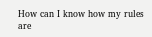How can I know how my rules are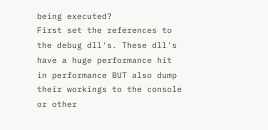being executed?
First set the references to the debug dll's. These dll's have a huge performance hit in performance BUT also dump their workings to the console or other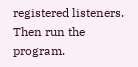registered listeners. Then run the program.